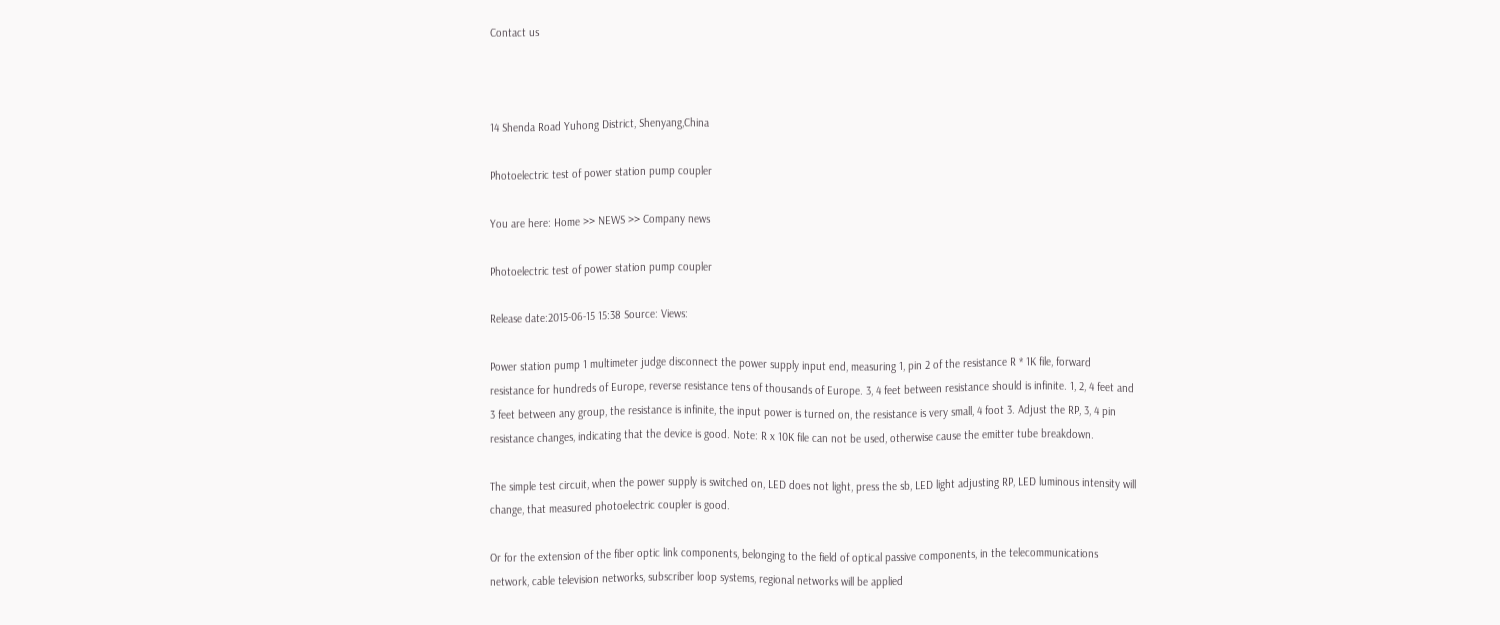Contact us



14 Shenda Road Yuhong District, Shenyang,China

Photoelectric test of power station pump coupler

You are here: Home >> NEWS >> Company news

Photoelectric test of power station pump coupler

Release date:2015-06-15 15:38 Source: Views:

Power station pump 1 multimeter judge disconnect the power supply input end, measuring 1, pin 2 of the resistance R * 1K file, forward resistance for hundreds of Europe, reverse resistance tens of thousands of Europe. 3, 4 feet between resistance should is infinite. 1, 2, 4 feet and 3 feet between any group, the resistance is infinite, the input power is turned on, the resistance is very small, 4 foot 3. Adjust the RP, 3, 4 pin resistance changes, indicating that the device is good. Note: R x 10K file can not be used, otherwise cause the emitter tube breakdown.

The simple test circuit, when the power supply is switched on, LED does not light, press the sb, LED light adjusting RP, LED luminous intensity will change, that measured photoelectric coupler is good.

Or for the extension of the fiber optic link components, belonging to the field of optical passive components, in the telecommunications network, cable television networks, subscriber loop systems, regional networks will be applied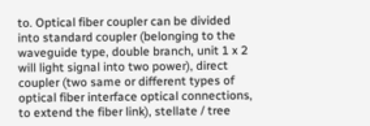to. Optical fiber coupler can be divided into standard coupler (belonging to the waveguide type, double branch, unit 1 x 2 will light signal into two power), direct coupler (two same or different types of optical fiber interface optical connections, to extend the fiber link), stellate / tree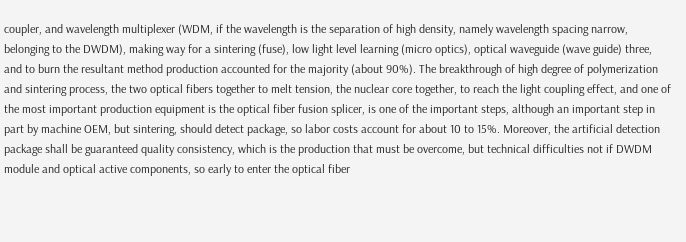coupler, and wavelength multiplexer (WDM, if the wavelength is the separation of high density, namely wavelength spacing narrow, belonging to the DWDM), making way for a sintering (fuse), low light level learning (micro optics), optical waveguide (wave guide) three, and to burn the resultant method production accounted for the majority (about 90%). The breakthrough of high degree of polymerization and sintering process, the two optical fibers together to melt tension, the nuclear core together, to reach the light coupling effect, and one of the most important production equipment is the optical fiber fusion splicer, is one of the important steps, although an important step in part by machine OEM, but sintering, should detect package, so labor costs account for about 10 to 15%. Moreover, the artificial detection package shall be guaranteed quality consistency, which is the production that must be overcome, but technical difficulties not if DWDM module and optical active components, so early to enter the optical fiber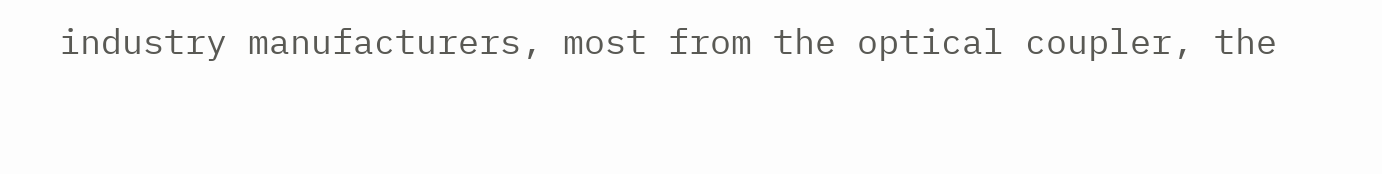industry manufacturers, most from the optical coupler, the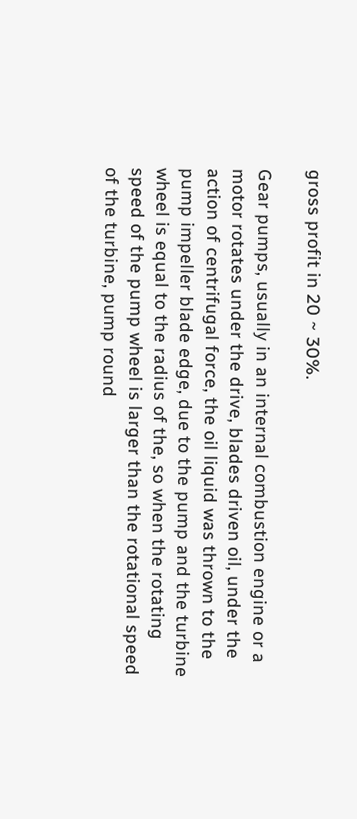gross profit in 20 ~ 30%.

Gear pumps, usually in an internal combustion engine or a motor rotates under the drive, blades driven oil, under the action of centrifugal force, the oil liquid was thrown to the pump impeller blade edge, due to the pump and the turbine wheel is equal to the radius of the, so when the rotating speed of the pump wheel is larger than the rotational speed of the turbine, pump round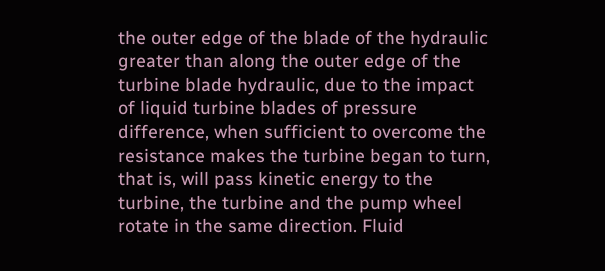the outer edge of the blade of the hydraulic greater than along the outer edge of the turbine blade hydraulic, due to the impact of liquid turbine blades of pressure difference, when sufficient to overcome the resistance makes the turbine began to turn, that is, will pass kinetic energy to the turbine, the turbine and the pump wheel rotate in the same direction. Fluid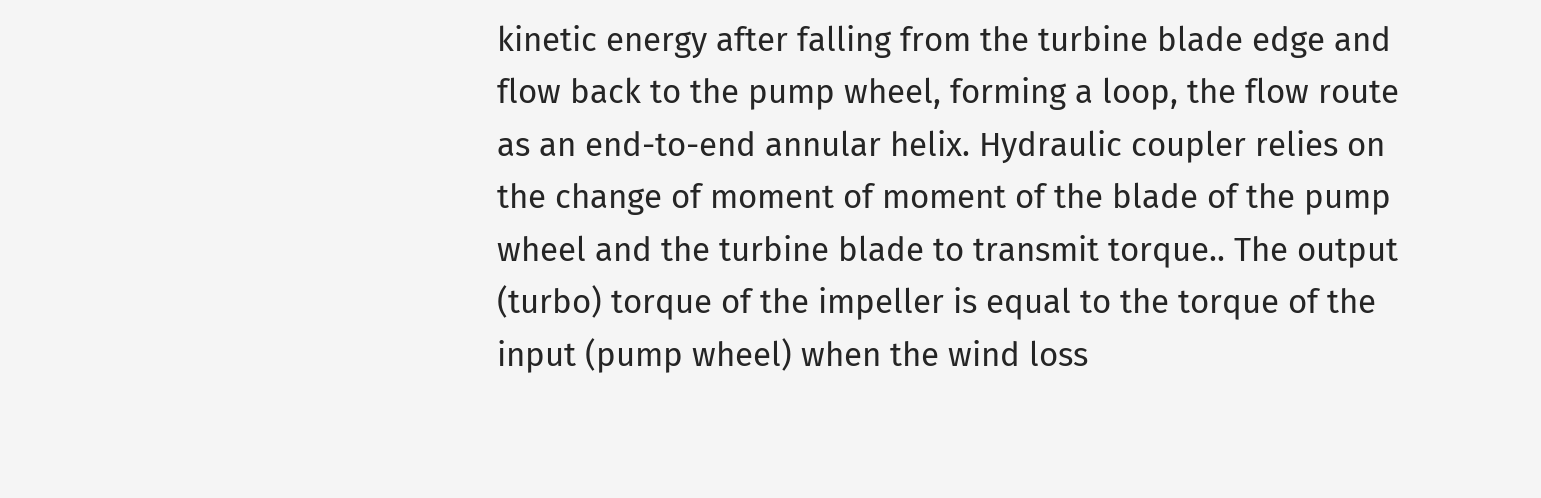kinetic energy after falling from the turbine blade edge and flow back to the pump wheel, forming a loop, the flow route as an end-to-end annular helix. Hydraulic coupler relies on the change of moment of moment of the blade of the pump wheel and the turbine blade to transmit torque.. The output (turbo) torque of the impeller is equal to the torque of the input (pump wheel) when the wind loss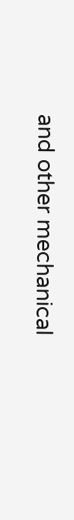and other mechanical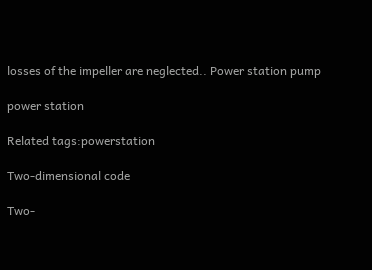losses of the impeller are neglected.. Power station pump

power station

Related tags:powerstation

Two-dimensional code

Two-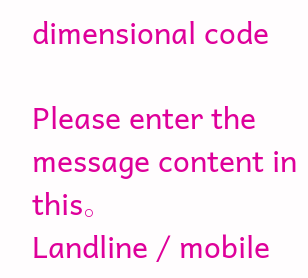dimensional code

Please enter the message content in this。
Landline / mobile